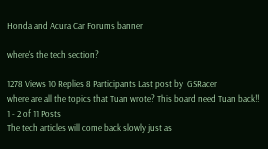Honda and Acura Car Forums banner

where's the tech section?

1278 Views 10 Replies 8 Participants Last post by  GSRacer
where are all the topics that Tuan wrote? This board need Tuan back!!
1 - 2 of 11 Posts
The tech articles will come back slowly just as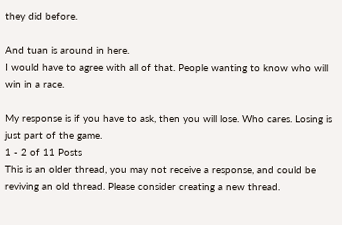they did before.

And tuan is around in here.
I would have to agree with all of that. People wanting to know who will win in a race.

My response is if you have to ask, then you will lose. Who cares. Losing is just part of the game.
1 - 2 of 11 Posts
This is an older thread, you may not receive a response, and could be reviving an old thread. Please consider creating a new thread.